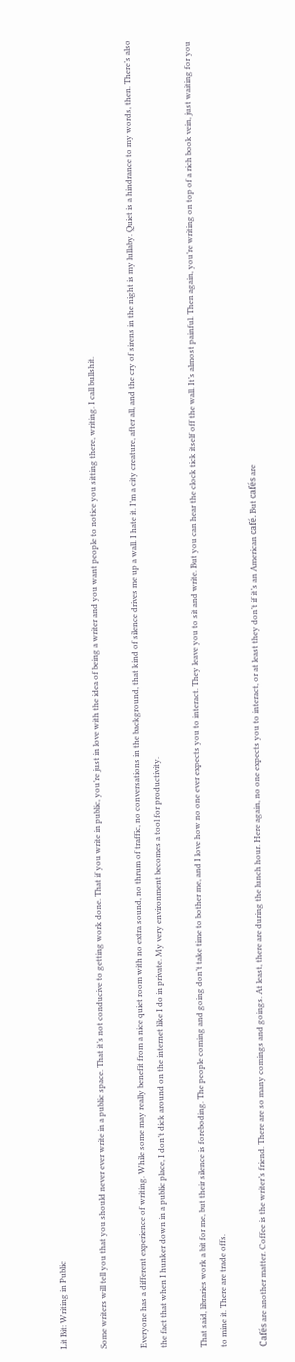Lit Bit: Writing in Public

Some writers will tell you that you should never ever write in a public space. That it’s not conducive to getting work done. That if you write in public, you’re just in love with the idea of being a writer and you want people to notice you sitting there, writing. I call bullshit.

Everyone has a different experience of writing. While some may really benefit from a nice quiet room with no extra sound, no thrum of traffic, no conversations in the background, that kind of silence drives me up a wall. I hate it. I’m a city creature, after all, and the cry of sirens in the night is my lullaby. Quiet is a hindrance to my words, then. There’s also the fact that when I hunker down in a public place, I don’t dick around on the internet like I do in private. My very environment becomes a tool for productivity.

That said, libraries work a bit for me, but their silence is foreboding. The people coming and going don’t take time to bother me, and I love how no one ever expects you to interact. They leave you to sit and write. But you can hear the clock tick itself off the wall. It’s almost painful. Then again, you’re writing on top of a rich book vein, just waiting for you to mine it. There are trade offs.

Cafés are another matter. Coffee is the writer’s friend. There are so many comings and goings. At least, there are during the lunch hour. Here again, no one expects you to interact, or at least they don’t if it’s an American café. But cafés are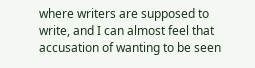where writers are supposed to write, and I can almost feel that accusation of wanting to be seen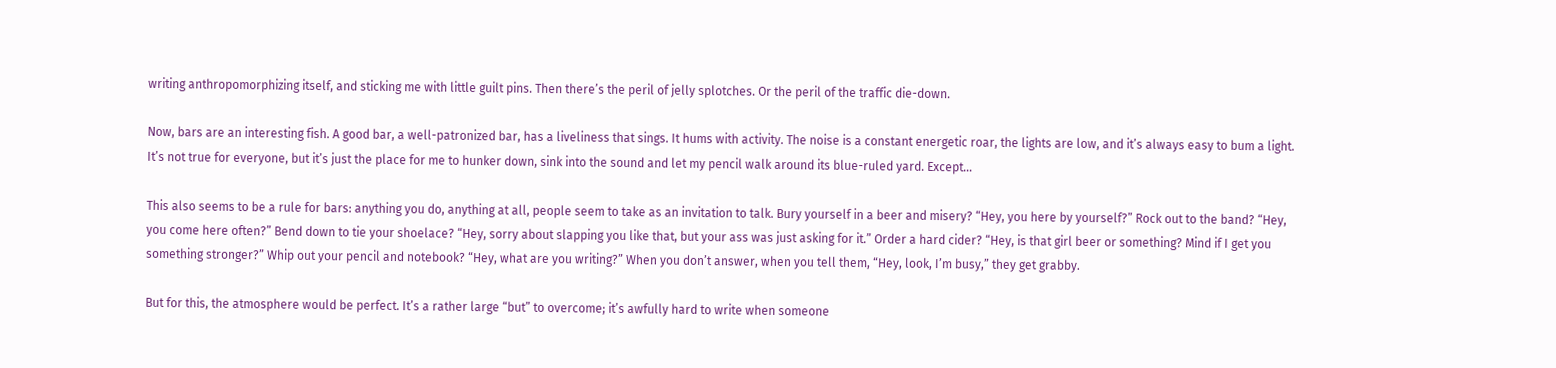writing anthropomorphizing itself, and sticking me with little guilt pins. Then there’s the peril of jelly splotches. Or the peril of the traffic die-down.

Now, bars are an interesting fish. A good bar, a well-patronized bar, has a liveliness that sings. It hums with activity. The noise is a constant energetic roar, the lights are low, and it’s always easy to bum a light. It’s not true for everyone, but it’s just the place for me to hunker down, sink into the sound and let my pencil walk around its blue-ruled yard. Except…

This also seems to be a rule for bars: anything you do, anything at all, people seem to take as an invitation to talk. Bury yourself in a beer and misery? “Hey, you here by yourself?” Rock out to the band? “Hey, you come here often?” Bend down to tie your shoelace? “Hey, sorry about slapping you like that, but your ass was just asking for it.” Order a hard cider? “Hey, is that girl beer or something? Mind if I get you something stronger?” Whip out your pencil and notebook? “Hey, what are you writing?” When you don’t answer, when you tell them, “Hey, look, I’m busy,” they get grabby.

But for this, the atmosphere would be perfect. It’s a rather large “but” to overcome; it’s awfully hard to write when someone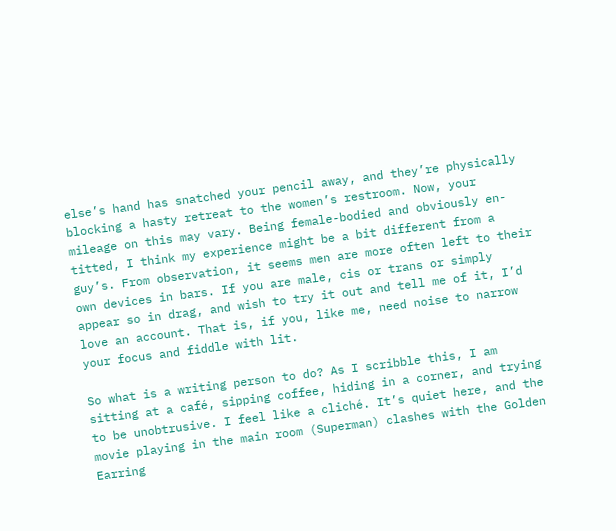else’s hand has snatched your pencil away, and they’re physically blocking a hasty retreat to the women’s restroom. Now, your mileage on this may vary. Being female-bodied and obviously en-titted, I think my experience might be a bit different from a guy’s. From observation, it seems men are more often left to their own devices in bars. If you are male, cis or trans or simply appear so in drag, and wish to try it out and tell me of it, I’d love an account. That is, if you, like me, need noise to narrow your focus and fiddle with lit.

So what is a writing person to do? As I scribble this, I am sitting at a café, sipping coffee, hiding in a corner, and trying to be unobtrusive. I feel like a cliché. It’s quiet here, and the movie playing in the main room (Superman) clashes with the Golden Earring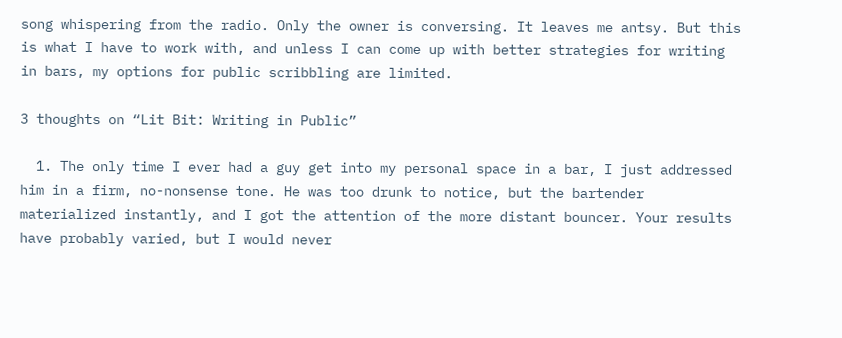song whispering from the radio. Only the owner is conversing. It leaves me antsy. But this is what I have to work with, and unless I can come up with better strategies for writing in bars, my options for public scribbling are limited.

3 thoughts on “Lit Bit: Writing in Public”

  1. The only time I ever had a guy get into my personal space in a bar, I just addressed him in a firm, no-nonsense tone. He was too drunk to notice, but the bartender materialized instantly, and I got the attention of the more distant bouncer. Your results have probably varied, but I would never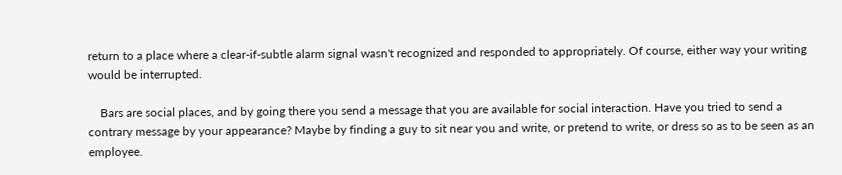return to a place where a clear-if-subtle alarm signal wasn't recognized and responded to appropriately. Of course, either way your writing would be interrupted.

    Bars are social places, and by going there you send a message that you are available for social interaction. Have you tried to send a contrary message by your appearance? Maybe by finding a guy to sit near you and write, or pretend to write, or dress so as to be seen as an employee.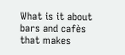What is it about bars and cafès that makes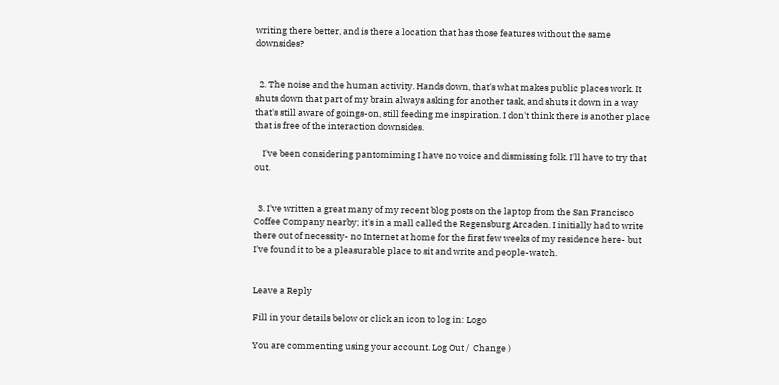writing there better, and is there a location that has those features without the same downsides?


  2. The noise and the human activity. Hands down, that's what makes public places work. It shuts down that part of my brain always asking for another task, and shuts it down in a way that's still aware of goings-on, still feeding me inspiration. I don't think there is another place that is free of the interaction downsides.

    I've been considering pantomiming I have no voice and dismissing folk. I'll have to try that out.


  3. I've written a great many of my recent blog posts on the laptop from the San Francisco Coffee Company nearby; it's in a mall called the Regensburg Arcaden. I initially had to write there out of necessity- no Internet at home for the first few weeks of my residence here- but I've found it to be a pleasurable place to sit and write and people-watch.


Leave a Reply

Fill in your details below or click an icon to log in: Logo

You are commenting using your account. Log Out /  Change )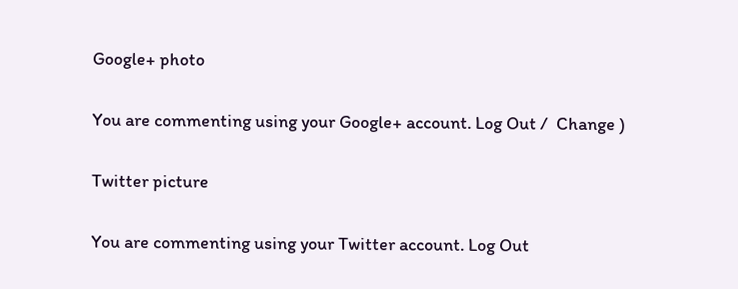Google+ photo

You are commenting using your Google+ account. Log Out /  Change )

Twitter picture

You are commenting using your Twitter account. Log Out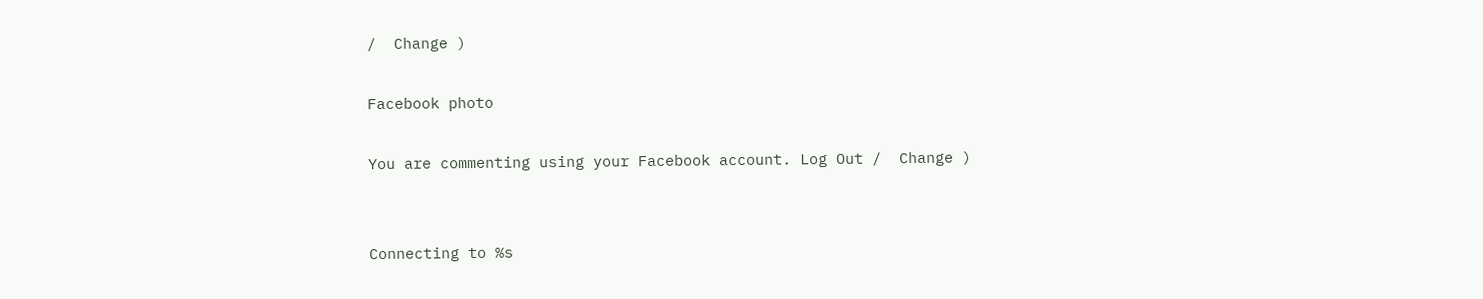/  Change )

Facebook photo

You are commenting using your Facebook account. Log Out /  Change )


Connecting to %s